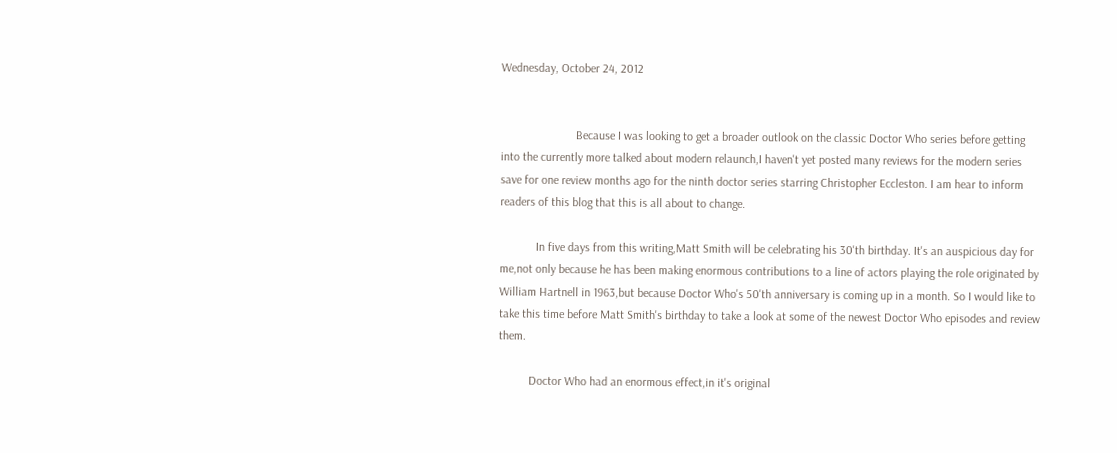Wednesday, October 24, 2012


                         Because I was looking to get a broader outlook on the classic Doctor Who series before getting into the currently more talked about modern relaunch,I haven't yet posted many reviews for the modern series save for one review months ago for the ninth doctor series starring Christopher Eccleston. I am hear to inform readers of this blog that this is all about to change.

            In five days from this writing,Matt Smith will be celebrating his 30'th birthday. It's an auspicious day for me,not only because he has been making enormous contributions to a line of actors playing the role originated by William Hartnell in 1963,but because Doctor Who's 50'th anniversary is coming up in a month. So I would like to take this time before Matt Smith's birthday to take a look at some of the newest Doctor Who episodes and review them.

          Doctor Who had an enormous effect,in it's original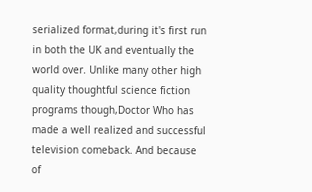serialized format,during it's first run in both the UK and eventually the world over. Unlike many other high quality thoughtful science fiction programs though,Doctor Who has made a well realized and successful television comeback. And because of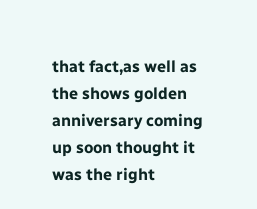that fact,as well as the shows golden anniversary coming up soon thought it was the right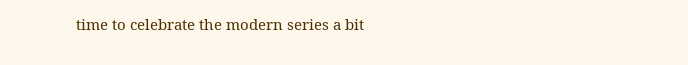time to celebrate the modern series a bit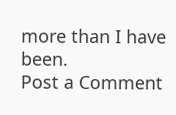more than I have been.
Post a Comment